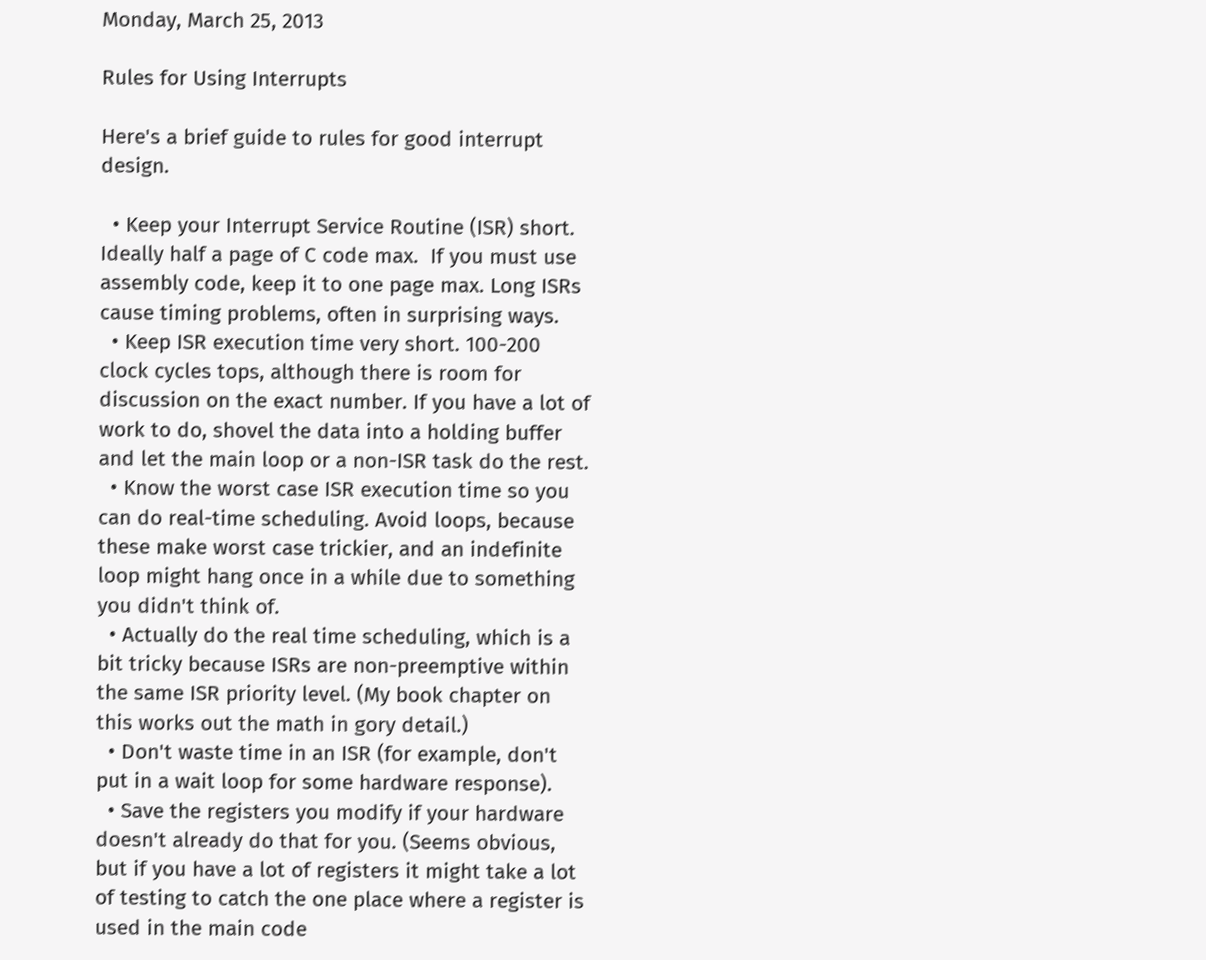Monday, March 25, 2013

Rules for Using Interrupts

Here's a brief guide to rules for good interrupt design.

  • Keep your Interrupt Service Routine (ISR) short. Ideally half a page of C code max.  If you must use assembly code, keep it to one page max. Long ISRs cause timing problems, often in surprising ways.
  • Keep ISR execution time very short. 100-200 clock cycles tops, although there is room for discussion on the exact number. If you have a lot of work to do, shovel the data into a holding buffer and let the main loop or a non-ISR task do the rest.
  • Know the worst case ISR execution time so you can do real-time scheduling. Avoid loops, because these make worst case trickier, and an indefinite loop might hang once in a while due to something you didn't think of.
  • Actually do the real time scheduling, which is a bit tricky because ISRs are non-preemptive within the same ISR priority level. (My book chapter on this works out the math in gory detail.)
  • Don't waste time in an ISR (for example, don't put in a wait loop for some hardware response).
  • Save the registers you modify if your hardware doesn't already do that for you. (Seems obvious, but if you have a lot of registers it might take a lot of testing to catch the one place where a register is used in the main code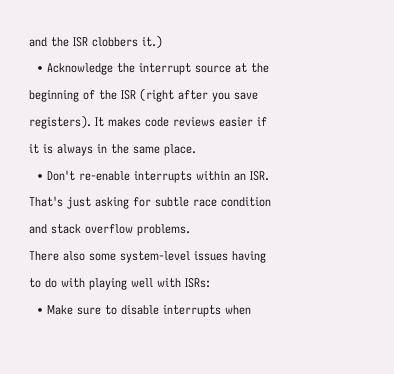and the ISR clobbers it.)
  • Acknowledge the interrupt source at the beginning of the ISR (right after you save registers). It makes code reviews easier if it is always in the same place.
  • Don't re-enable interrupts within an ISR.  That's just asking for subtle race condition and stack overflow problems.
There also some system-level issues having to do with playing well with ISRs:
  • Make sure to disable interrupts when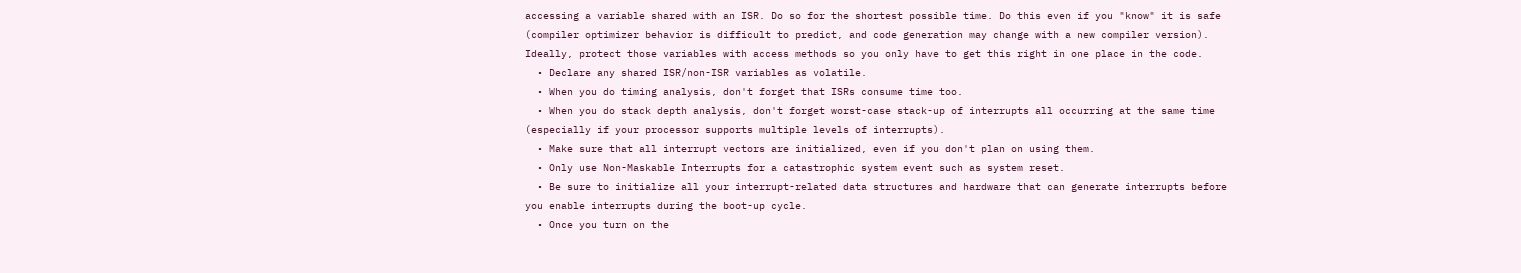accessing a variable shared with an ISR. Do so for the shortest possible time. Do this even if you "know" it is safe (compiler optimizer behavior is difficult to predict, and code generation may change with a new compiler version). Ideally, protect those variables with access methods so you only have to get this right in one place in the code.
  • Declare any shared ISR/non-ISR variables as volatile.
  • When you do timing analysis, don't forget that ISRs consume time too.
  • When you do stack depth analysis, don't forget worst-case stack-up of interrupts all occurring at the same time (especially if your processor supports multiple levels of interrupts).
  • Make sure that all interrupt vectors are initialized, even if you don't plan on using them.
  • Only use Non-Maskable Interrupts for a catastrophic system event such as system reset.
  • Be sure to initialize all your interrupt-related data structures and hardware that can generate interrupts before you enable interrupts during the boot-up cycle.
  • Once you turn on the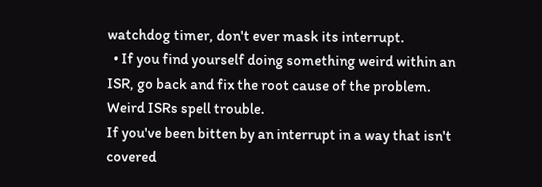watchdog timer, don't ever mask its interrupt.
  • If you find yourself doing something weird within an ISR, go back and fix the root cause of the problem. Weird ISRs spell trouble.
If you've been bitten by an interrupt in a way that isn't covered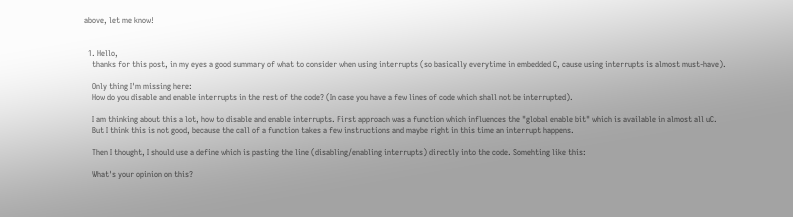above, let me know!


  1. Hello,
    thanks for this post, in my eyes a good summary of what to consider when using interrupts (so basically everytime in embedded C, cause using interrupts is almost must-have).

    Only thing I'm missing here:
    How do you disable and enable interrupts in the rest of the code? (In case you have a few lines of code which shall not be interrupted).

    I am thinking about this a lot, how to disable and enable interrupts. First approach was a function which influences the "global enable bit" which is available in almost all uC.
    But I think this is not good, because the call of a function takes a few instructions and maybe right in this time an interrupt happens.

    Then I thought, I should use a define which is pasting the line (disabling/enabling interrupts) directly into the code. Somehting like this:

    What's your opinion on this?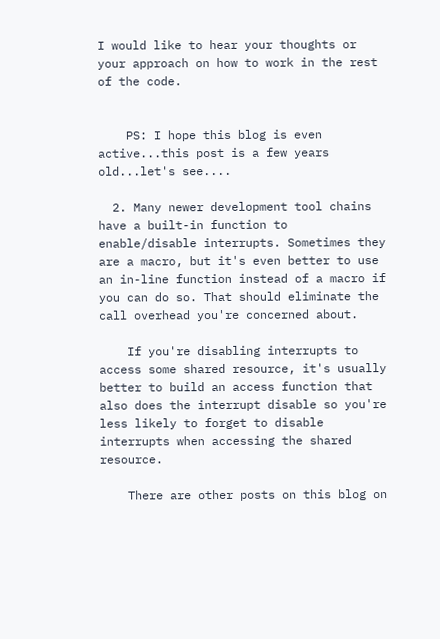I would like to hear your thoughts or your approach on how to work in the rest of the code.


    PS: I hope this blog is even active...this post is a few years old...let's see....

  2. Many newer development tool chains have a built-in function to enable/disable interrupts. Sometimes they are a macro, but it's even better to use an in-line function instead of a macro if you can do so. That should eliminate the call overhead you're concerned about.

    If you're disabling interrupts to access some shared resource, it's usually better to build an access function that also does the interrupt disable so you're less likely to forget to disable interrupts when accessing the shared resource.

    There are other posts on this blog on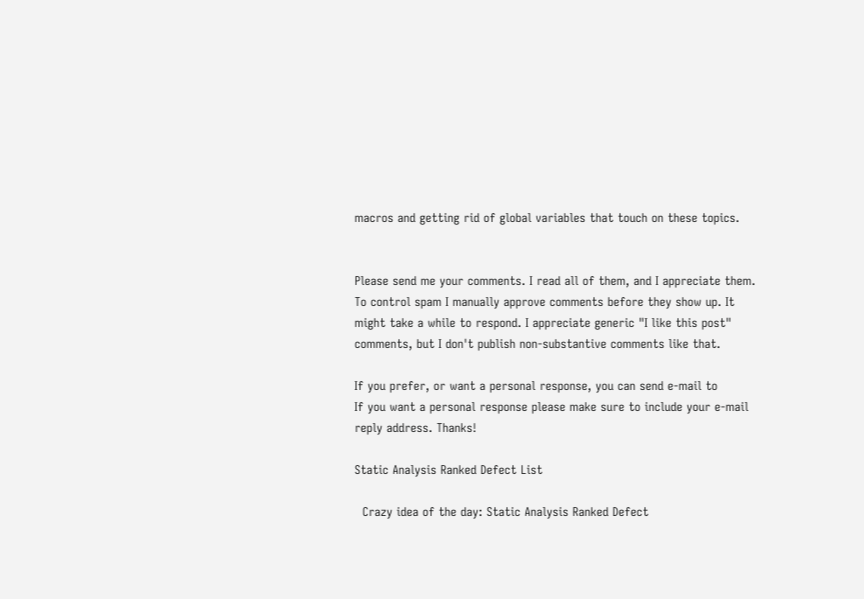macros and getting rid of global variables that touch on these topics.


Please send me your comments. I read all of them, and I appreciate them. To control spam I manually approve comments before they show up. It might take a while to respond. I appreciate generic "I like this post" comments, but I don't publish non-substantive comments like that.

If you prefer, or want a personal response, you can send e-mail to
If you want a personal response please make sure to include your e-mail reply address. Thanks!

Static Analysis Ranked Defect List

  Crazy idea of the day: Static Analysis Ranked Defect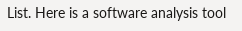List. Here is a software analysis tool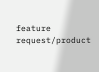feature request/product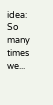idea: So many times we...